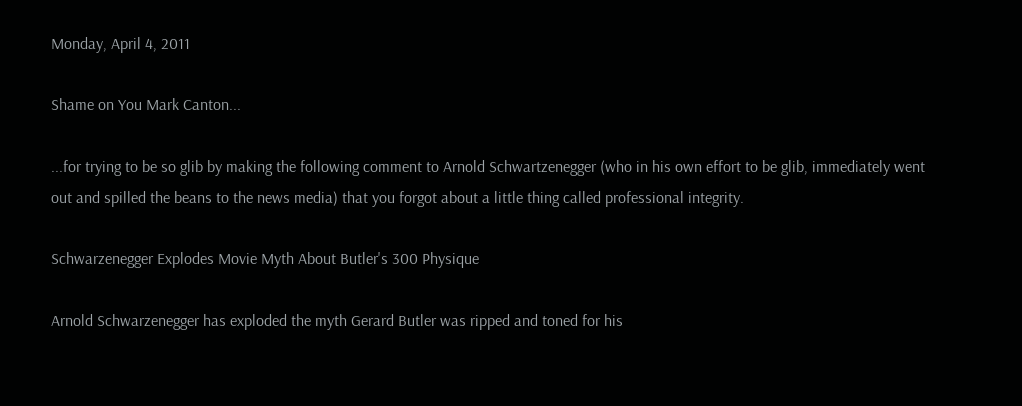Monday, April 4, 2011

Shame on You Mark Canton...

...for trying to be so glib by making the following comment to Arnold Schwartzenegger (who in his own effort to be glib, immediately went out and spilled the beans to the news media) that you forgot about a little thing called professional integrity.

Schwarzenegger Explodes Movie Myth About Butler's 300 Physique

Arnold Schwarzenegger has exploded the myth Gerard Butler was ripped and toned for his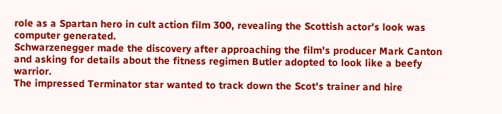role as a Spartan hero in cult action film 300, revealing the Scottish actor's look was computer generated.
Schwarzenegger made the discovery after approaching the film's producer Mark Canton and asking for details about the fitness regimen Butler adopted to look like a beefy warrior.
The impressed Terminator star wanted to track down the Scot's trainer and hire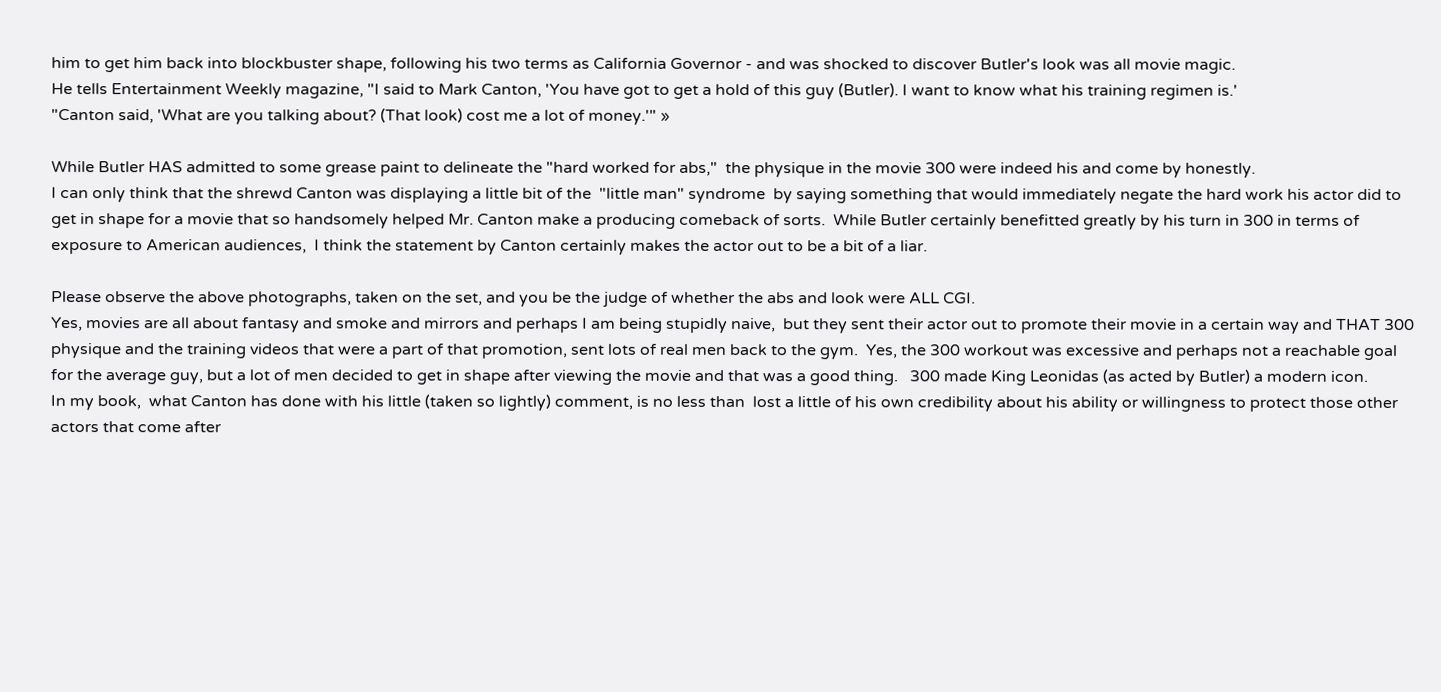him to get him back into blockbuster shape, following his two terms as California Governor - and was shocked to discover Butler's look was all movie magic.
He tells Entertainment Weekly magazine, "I said to Mark Canton, 'You have got to get a hold of this guy (Butler). I want to know what his training regimen is.'
"Canton said, 'What are you talking about? (That look) cost me a lot of money.'" »

While Butler HAS admitted to some grease paint to delineate the "hard worked for abs,"  the physique in the movie 300 were indeed his and come by honestly.
I can only think that the shrewd Canton was displaying a little bit of the  "little man" syndrome  by saying something that would immediately negate the hard work his actor did to get in shape for a movie that so handsomely helped Mr. Canton make a producing comeback of sorts.  While Butler certainly benefitted greatly by his turn in 300 in terms of exposure to American audiences,  I think the statement by Canton certainly makes the actor out to be a bit of a liar.

Please observe the above photographs, taken on the set, and you be the judge of whether the abs and look were ALL CGI.
Yes, movies are all about fantasy and smoke and mirrors and perhaps I am being stupidly naive,  but they sent their actor out to promote their movie in a certain way and THAT 300 physique and the training videos that were a part of that promotion, sent lots of real men back to the gym.  Yes, the 300 workout was excessive and perhaps not a reachable goal for the average guy, but a lot of men decided to get in shape after viewing the movie and that was a good thing.   300 made King Leonidas (as acted by Butler) a modern icon.
In my book,  what Canton has done with his little (taken so lightly) comment, is no less than  lost a little of his own credibility about his ability or willingness to protect those other actors that come after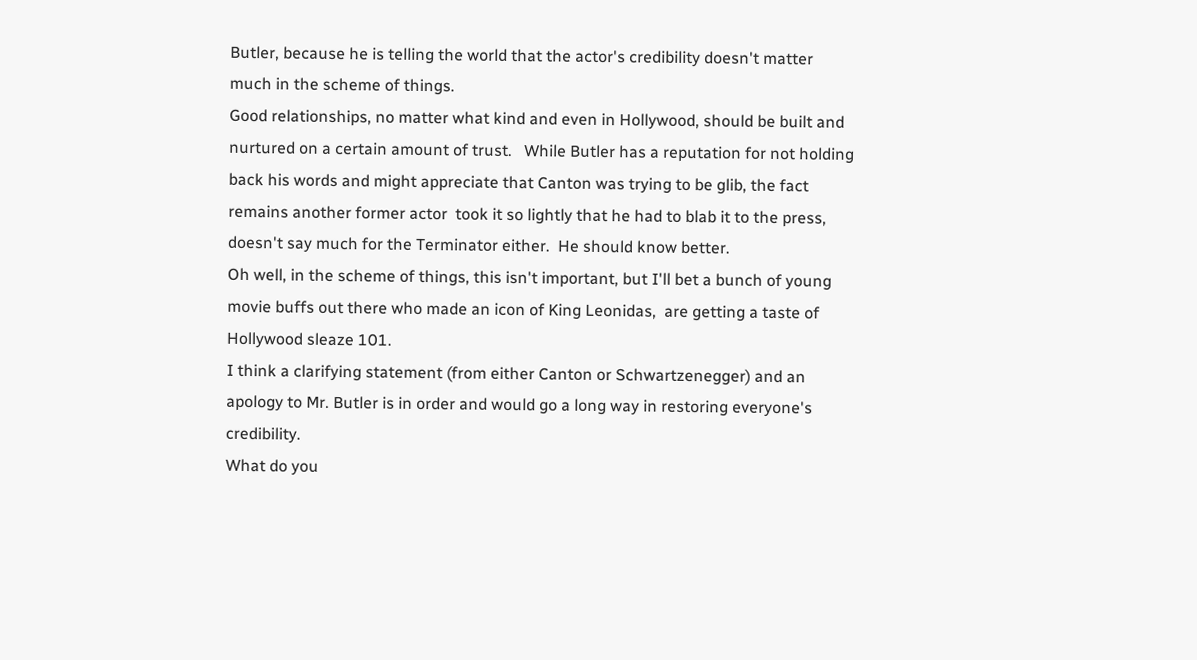Butler, because he is telling the world that the actor's credibility doesn't matter much in the scheme of things.
Good relationships, no matter what kind and even in Hollywood, should be built and nurtured on a certain amount of trust.   While Butler has a reputation for not holding back his words and might appreciate that Canton was trying to be glib, the fact remains another former actor  took it so lightly that he had to blab it to the press, doesn't say much for the Terminator either.  He should know better.
Oh well, in the scheme of things, this isn't important, but I'll bet a bunch of young movie buffs out there who made an icon of King Leonidas,  are getting a taste of Hollywood sleaze 101.
I think a clarifying statement (from either Canton or Schwartzenegger) and an apology to Mr. Butler is in order and would go a long way in restoring everyone's  credibility.
What do you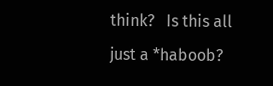think?   Is this all just a *haboob?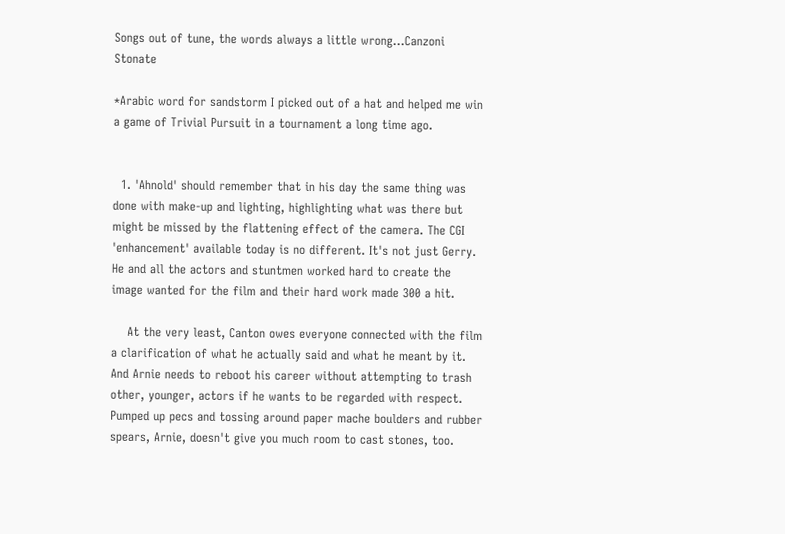Songs out of tune, the words always a little wrong...Canzoni Stonate

*Arabic word for sandstorm I picked out of a hat and helped me win a game of Trivial Pursuit in a tournament a long time ago.


  1. 'Ahnold' should remember that in his day the same thing was done with make-up and lighting, highlighting what was there but might be missed by the flattening effect of the camera. The CGI 'enhancement' available today is no different. It's not just Gerry. He and all the actors and stuntmen worked hard to create the image wanted for the film and their hard work made 300 a hit.

    At the very least, Canton owes everyone connected with the film a clarification of what he actually said and what he meant by it. And Arnie needs to reboot his career without attempting to trash other, younger, actors if he wants to be regarded with respect. Pumped up pecs and tossing around paper mache boulders and rubber spears, Arnie, doesn't give you much room to cast stones, too.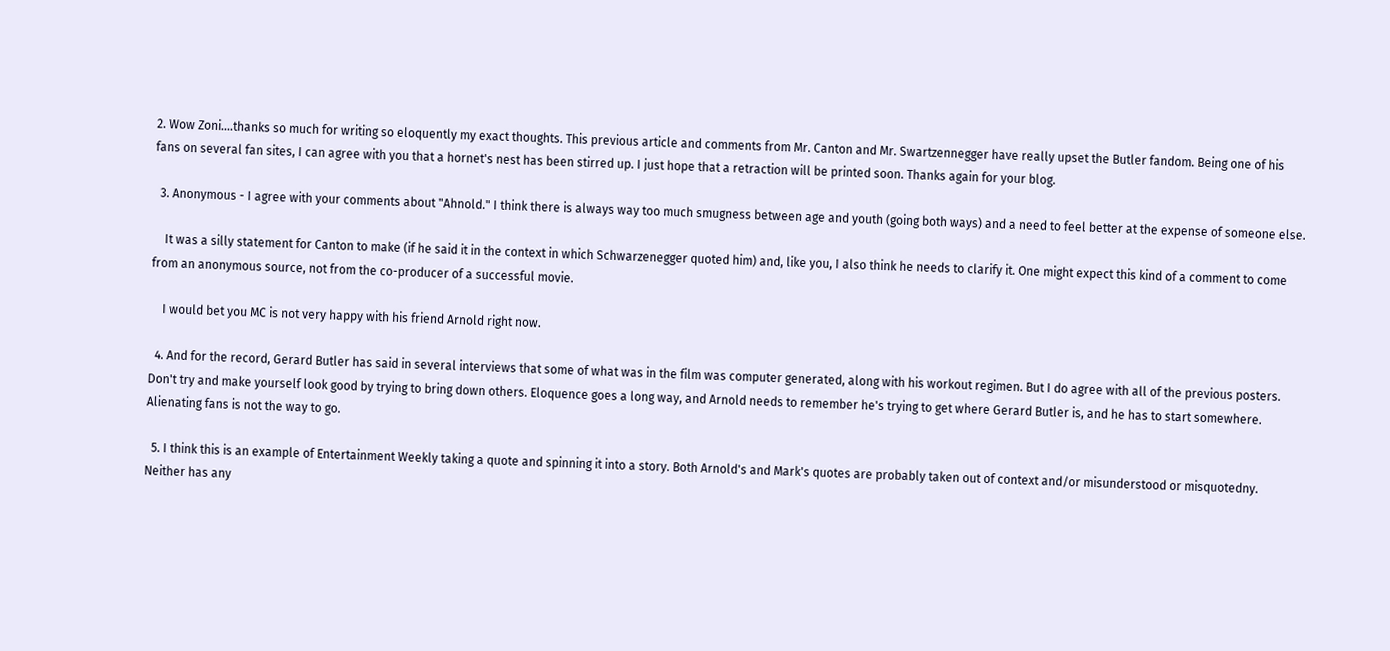2. Wow Zoni....thanks so much for writing so eloquently my exact thoughts. This previous article and comments from Mr. Canton and Mr. Swartzennegger have really upset the Butler fandom. Being one of his fans on several fan sites, I can agree with you that a hornet's nest has been stirred up. I just hope that a retraction will be printed soon. Thanks again for your blog.

  3. Anonymous - I agree with your comments about "Ahnold." I think there is always way too much smugness between age and youth (going both ways) and a need to feel better at the expense of someone else.

    It was a silly statement for Canton to make (if he said it in the context in which Schwarzenegger quoted him) and, like you, I also think he needs to clarify it. One might expect this kind of a comment to come from an anonymous source, not from the co-producer of a successful movie.

    I would bet you MC is not very happy with his friend Arnold right now.

  4. And for the record, Gerard Butler has said in several interviews that some of what was in the film was computer generated, along with his workout regimen. But I do agree with all of the previous posters. Don't try and make yourself look good by trying to bring down others. Eloquence goes a long way, and Arnold needs to remember he's trying to get where Gerard Butler is, and he has to start somewhere. Alienating fans is not the way to go.

  5. I think this is an example of Entertainment Weekly taking a quote and spinning it into a story. Both Arnold's and Mark's quotes are probably taken out of context and/or misunderstood or misquotedny. Neither has any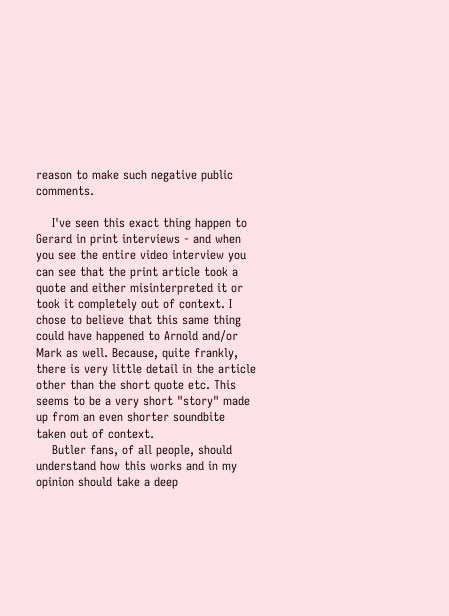reason to make such negative public comments.

    I've seen this exact thing happen to Gerard in print interviews - and when you see the entire video interview you can see that the print article took a quote and either misinterpreted it or took it completely out of context. I chose to believe that this same thing could have happened to Arnold and/or Mark as well. Because, quite frankly, there is very little detail in the article other than the short quote etc. This seems to be a very short "story" made up from an even shorter soundbite taken out of context.
    Butler fans, of all people, should understand how this works and in my opinion should take a deep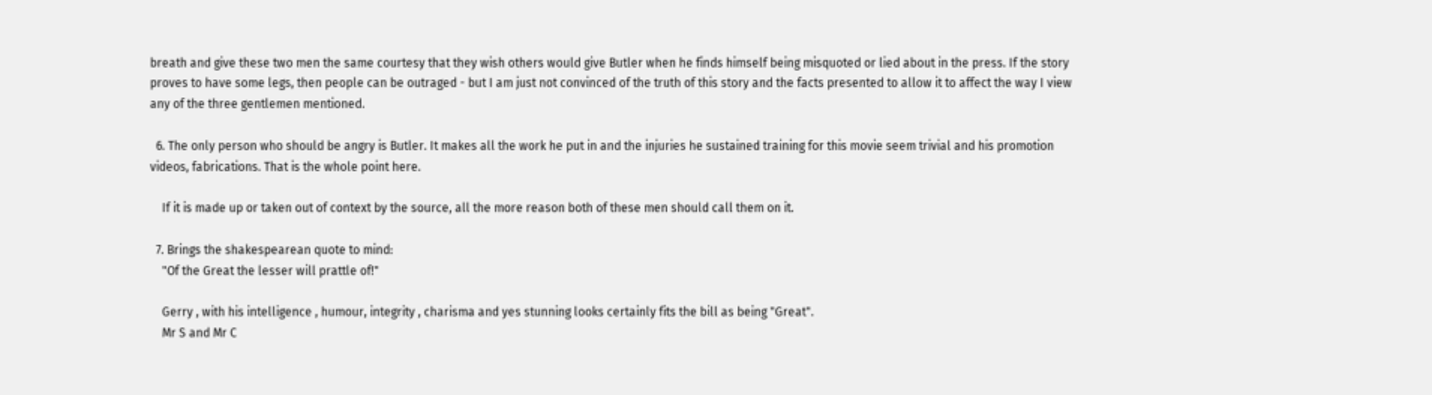breath and give these two men the same courtesy that they wish others would give Butler when he finds himself being misquoted or lied about in the press. If the story proves to have some legs, then people can be outraged - but I am just not convinced of the truth of this story and the facts presented to allow it to affect the way I view any of the three gentlemen mentioned.

  6. The only person who should be angry is Butler. It makes all the work he put in and the injuries he sustained training for this movie seem trivial and his promotion videos, fabrications. That is the whole point here.

    If it is made up or taken out of context by the source, all the more reason both of these men should call them on it.

  7. Brings the shakespearean quote to mind:
    "Of the Great the lesser will prattle of!"

    Gerry , with his intelligence , humour, integrity , charisma and yes stunning looks certainly fits the bill as being "Great".
    Mr S and Mr C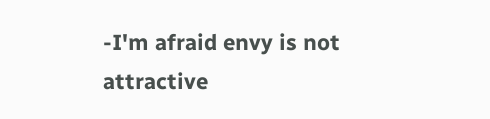-I'm afraid envy is not attractive